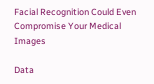Facial Recognition Could Even Compromise Your Medical Images

Data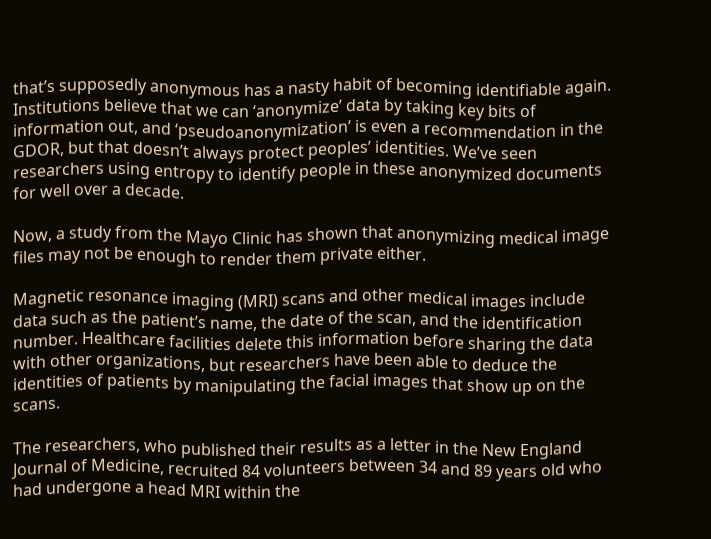that’s supposedly anonymous has a nasty habit of becoming identifiable again. Institutions believe that we can ‘anonymize’ data by taking key bits of information out, and ‘pseudoanonymization’ is even a recommendation in the GDOR, but that doesn’t always protect peoples’ identities. We’ve seen researchers using entropy to identify people in these anonymized documents for well over a decade.

Now, a study from the Mayo Clinic has shown that anonymizing medical image files may not be enough to render them private either.

Magnetic resonance imaging (MRI) scans and other medical images include data such as the patient’s name, the date of the scan, and the identification number. Healthcare facilities delete this information before sharing the data with other organizations, but researchers have been able to deduce the identities of patients by manipulating the facial images that show up on the scans.

The researchers, who published their results as a letter in the New England Journal of Medicine, recruited 84 volunteers between 34 and 89 years old who had undergone a head MRI within the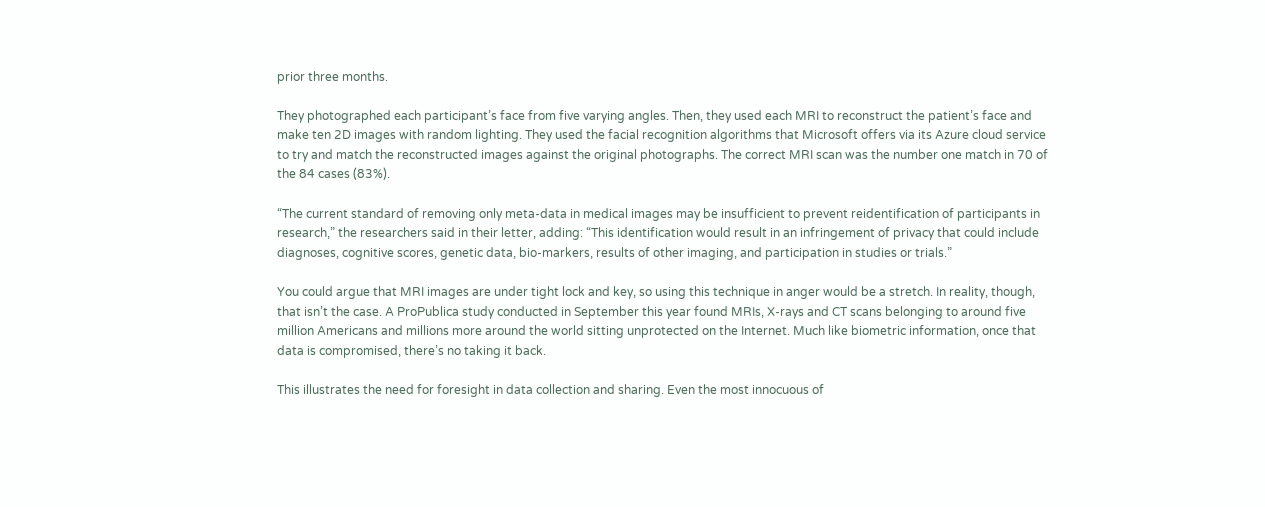prior three months.

They photographed each participant’s face from five varying angles. Then, they used each MRI to reconstruct the patient’s face and make ten 2D images with random lighting. They used the facial recognition algorithms that Microsoft offers via its Azure cloud service to try and match the reconstructed images against the original photographs. The correct MRI scan was the number one match in 70 of the 84 cases (83%).

“The current standard of removing only meta-data in medical images may be insufficient to prevent reidentification of participants in research,” the researchers said in their letter, adding: “This identification would result in an infringement of privacy that could include diagnoses, cognitive scores, genetic data, bio-markers, results of other imaging, and participation in studies or trials.”

You could argue that MRI images are under tight lock and key, so using this technique in anger would be a stretch. In reality, though, that isn’t the case. A ProPublica study conducted in September this year found MRIs, X-rays and CT scans belonging to around five million Americans and millions more around the world sitting unprotected on the Internet. Much like biometric information, once that data is compromised, there’s no taking it back.

This illustrates the need for foresight in data collection and sharing. Even the most innocuous of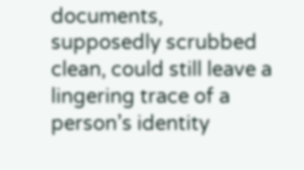documents, supposedly scrubbed clean, could still leave a lingering trace of a person’s identity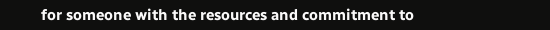for someone with the resources and commitment to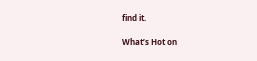find it.

What’s Hot on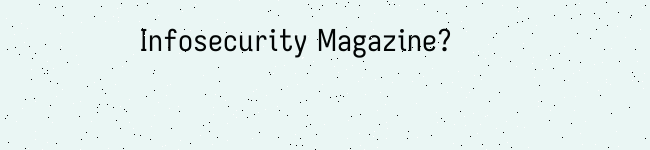Infosecurity Magazine?